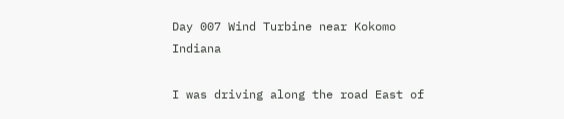Day 007 Wind Turbine near Kokomo Indiana

I was driving along the road East of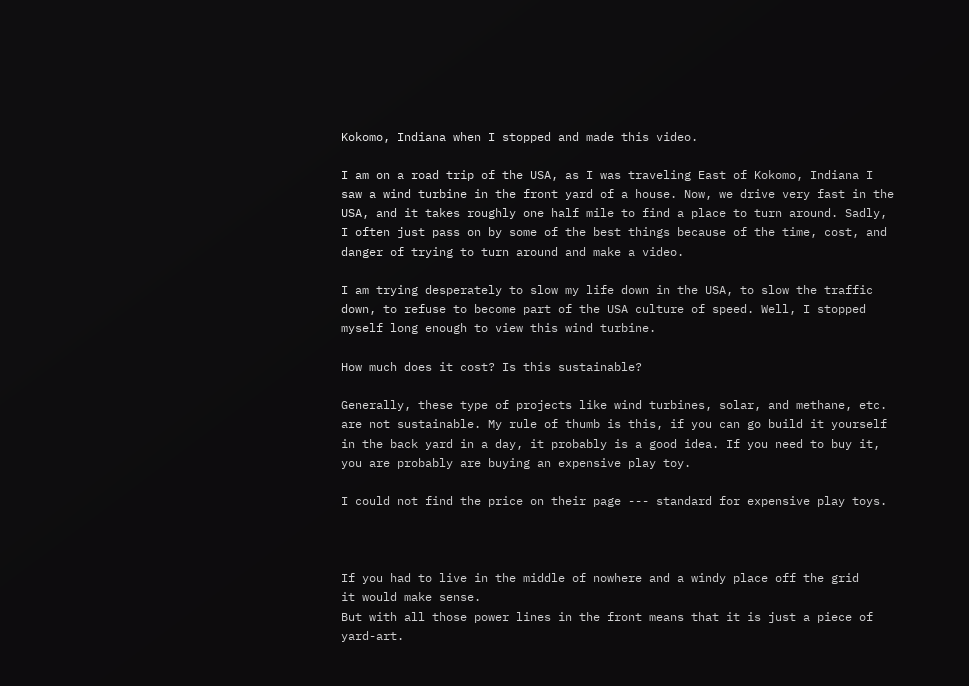Kokomo, Indiana when I stopped and made this video.

I am on a road trip of the USA, as I was traveling East of Kokomo, Indiana I saw a wind turbine in the front yard of a house. Now, we drive very fast in the USA, and it takes roughly one half mile to find a place to turn around. Sadly, I often just pass on by some of the best things because of the time, cost, and danger of trying to turn around and make a video.

I am trying desperately to slow my life down in the USA, to slow the traffic down, to refuse to become part of the USA culture of speed. Well, I stopped myself long enough to view this wind turbine.

How much does it cost? Is this sustainable?

Generally, these type of projects like wind turbines, solar, and methane, etc. are not sustainable. My rule of thumb is this, if you can go build it yourself in the back yard in a day, it probably is a good idea. If you need to buy it, you are probably are buying an expensive play toy.

I could not find the price on their page --- standard for expensive play toys.



If you had to live in the middle of nowhere and a windy place off the grid
it would make sense.
But with all those power lines in the front means that it is just a piece of yard-art.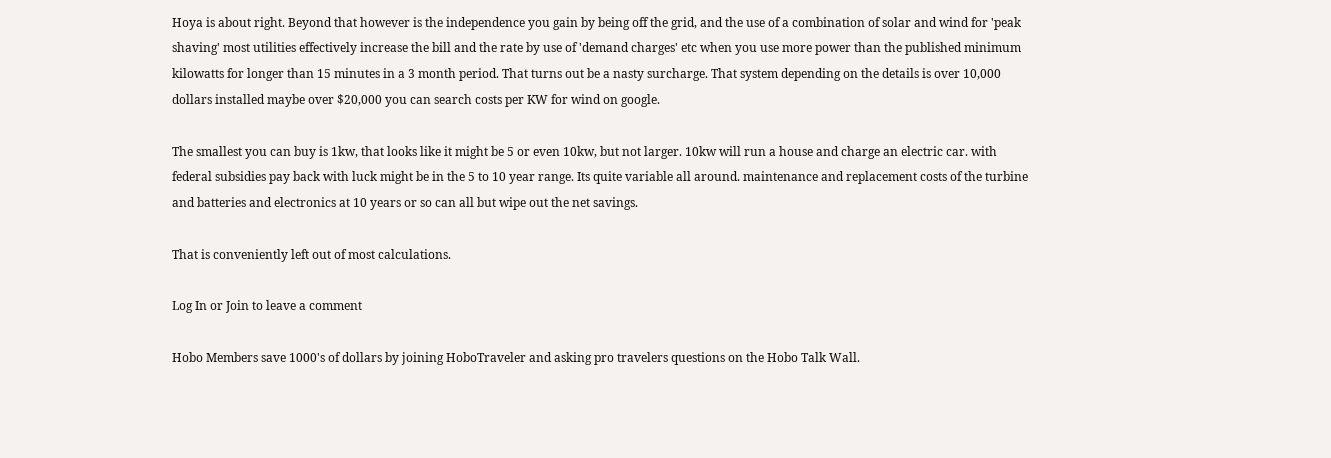Hoya is about right. Beyond that however is the independence you gain by being off the grid, and the use of a combination of solar and wind for 'peak shaving' most utilities effectively increase the bill and the rate by use of 'demand charges' etc when you use more power than the published minimum kilowatts for longer than 15 minutes in a 3 month period. That turns out be a nasty surcharge. That system depending on the details is over 10,000 dollars installed maybe over $20,000 you can search costs per KW for wind on google.

The smallest you can buy is 1kw, that looks like it might be 5 or even 10kw, but not larger. 10kw will run a house and charge an electric car. with federal subsidies pay back with luck might be in the 5 to 10 year range. Its quite variable all around. maintenance and replacement costs of the turbine and batteries and electronics at 10 years or so can all but wipe out the net savings.

That is conveniently left out of most calculations.

Log In or Join to leave a comment

Hobo Members save 1000's of dollars by joining HoboTraveler and asking pro travelers questions on the Hobo Talk Wall.